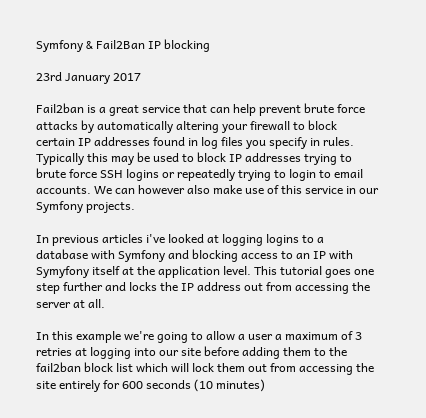Symfony & Fail2Ban IP blocking

23rd January 2017

Fail2ban is a great service that can help prevent brute force attacks by automatically altering your firewall to block certain IP addresses found in log files you specify in rules. Typically this may be used to block IP addresses trying to brute force SSH logins or repeatedly trying to login to email accounts. We can however also make use of this service in our Symfony projects.

In previous articles i've looked at logging logins to a database with Symfony and blocking access to an IP with Symyfony itself at the application level. This tutorial goes one step further and locks the IP address out from accessing the server at all.

In this example we're going to allow a user a maximum of 3 retries at logging into our site before adding them to the fail2ban block list which will lock them out from accessing the site entirely for 600 seconds (10 minutes)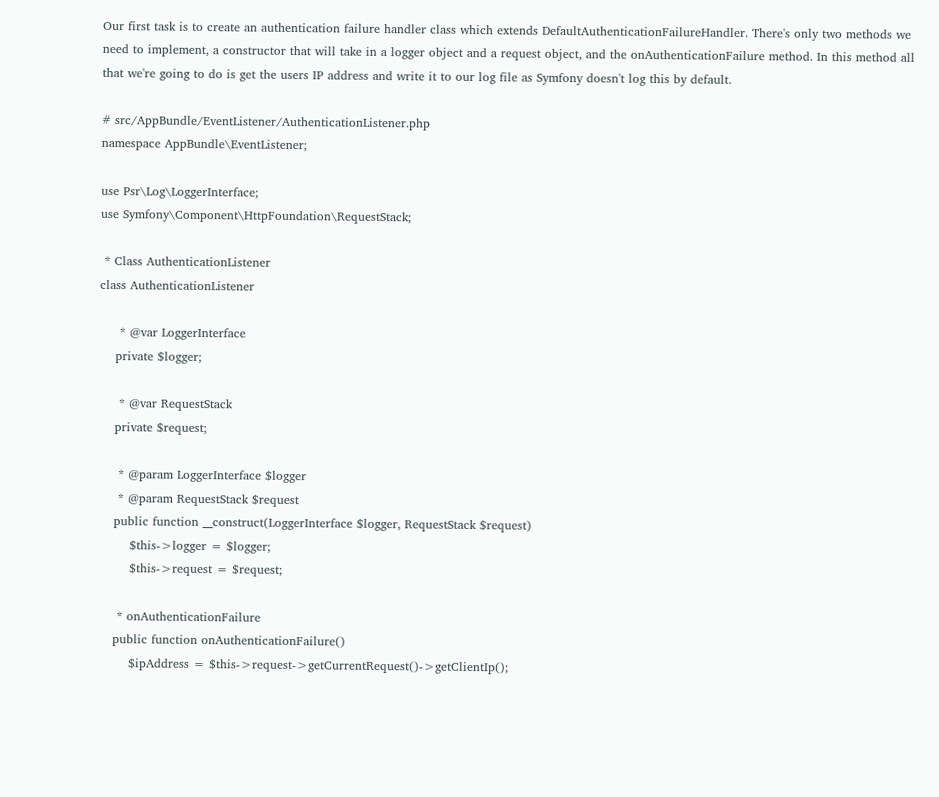Our first task is to create an authentication failure handler class which extends DefaultAuthenticationFailureHandler. There's only two methods we need to implement, a constructor that will take in a logger object and a request object, and the onAuthenticationFailure method. In this method all that we're going to do is get the users IP address and write it to our log file as Symfony doesn't log this by default.

# src/AppBundle/EventListener/AuthenticationListener.php
namespace AppBundle\EventListener;

use Psr\Log\LoggerInterface;
use Symfony\Component\HttpFoundation\RequestStack;

 * Class AuthenticationListener
class AuthenticationListener

     * @var LoggerInterface
    private $logger;

     * @var RequestStack
    private $request;

     * @param LoggerInterface $logger
     * @param RequestStack $request
    public function __construct(LoggerInterface $logger, RequestStack $request)
        $this->logger = $logger;
        $this->request = $request;

     * onAuthenticationFailure
    public function onAuthenticationFailure()
        $ipAddress = $this->request->getCurrentRequest()->getClientIp();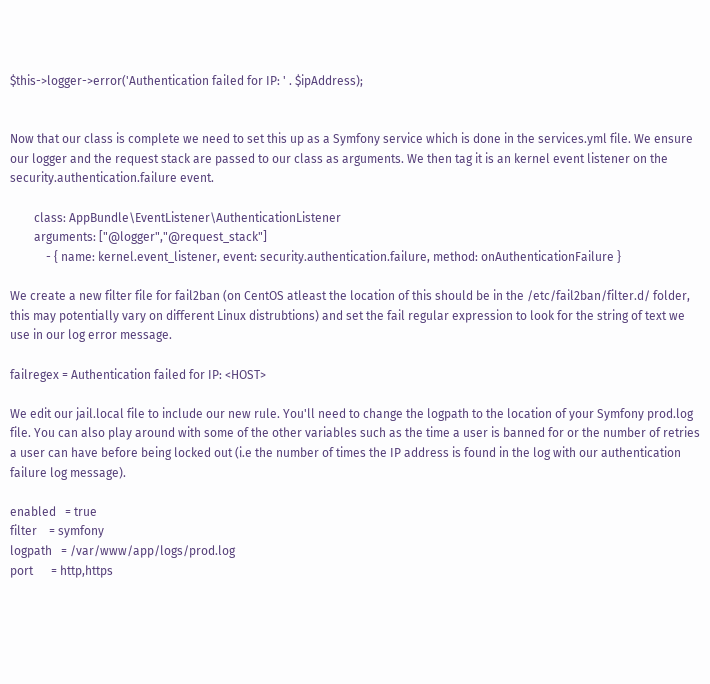$this->logger->error('Authentication failed for IP: ' . $ipAddress);


Now that our class is complete we need to set this up as a Symfony service which is done in the services.yml file. We ensure our logger and the request stack are passed to our class as arguments. We then tag it is an kernel event listener on the security.authentication.failure event.

        class: AppBundle\EventListener\AuthenticationListener
        arguments: ["@logger","@request_stack"]
            - { name: kernel.event_listener, event: security.authentication.failure, method: onAuthenticationFailure }

We create a new filter file for fail2ban (on CentOS atleast the location of this should be in the /etc/fail2ban/filter.d/ folder, this may potentially vary on different Linux distrubtions) and set the fail regular expression to look for the string of text we use in our log error message.

failregex = Authentication failed for IP: <HOST>

We edit our jail.local file to include our new rule. You'll need to change the logpath to the location of your Symfony prod.log file. You can also play around with some of the other variables such as the time a user is banned for or the number of retries a user can have before being locked out (i.e the number of times the IP address is found in the log with our authentication failure log message).

enabled   = true
filter    = symfony
logpath   = /var/www/app/logs/prod.log
port      = http,https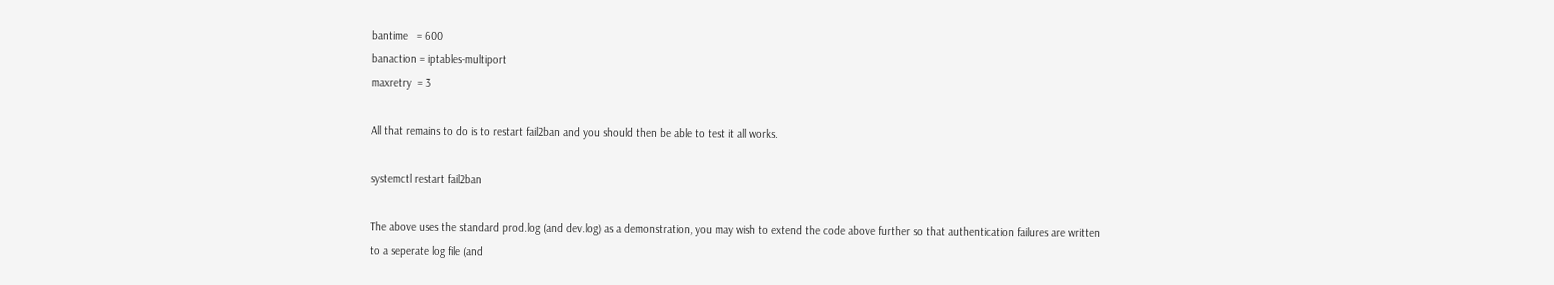bantime   = 600
banaction = iptables-multiport
maxretry  = 3

All that remains to do is to restart fail2ban and you should then be able to test it all works.

systemctl restart fail2ban

The above uses the standard prod.log (and dev.log) as a demonstration, you may wish to extend the code above further so that authentication failures are written to a seperate log file (and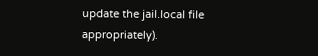update the jail.local file appropriately).